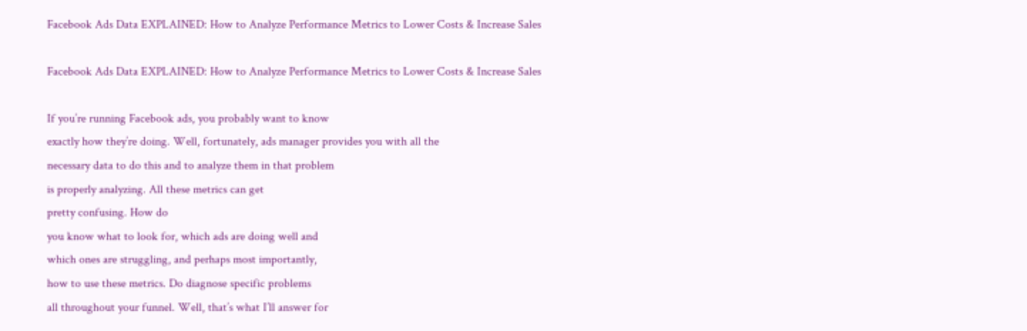Facebook Ads Data EXPLAINED: How to Analyze Performance Metrics to Lower Costs & Increase Sales

Facebook Ads Data EXPLAINED: How to Analyze Performance Metrics to Lower Costs & Increase Sales

If you’re running Facebook ads, you probably want to know
exactly how they’re doing. Well, fortunately, ads manager provides you with all the
necessary data to do this and to analyze them in that problem
is properly analyzing. All these metrics can get
pretty confusing. How do
you know what to look for, which ads are doing well and
which ones are struggling, and perhaps most importantly,
how to use these metrics. Do diagnose specific problems
all throughout your funnel. Well, that’s what I’ll answer for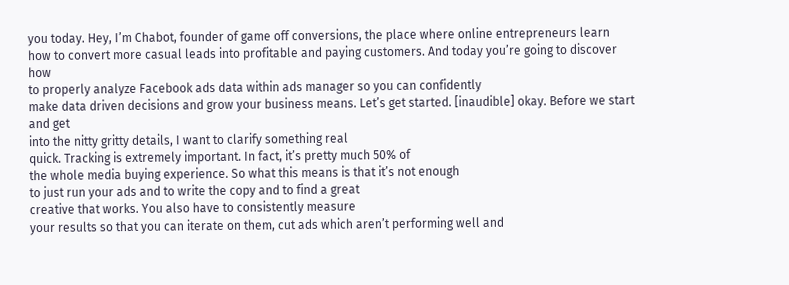you today. Hey, I’m Chabot, founder of game off conversions, the place where online entrepreneurs learn
how to convert more casual leads into profitable and paying customers. And today you’re going to discover how
to properly analyze Facebook ads data within ads manager so you can confidently
make data driven decisions and grow your business means. Let’s get started. [inaudible] okay. Before we start and get
into the nitty gritty details, I want to clarify something real
quick. Tracking is extremely important. In fact, it’s pretty much 50% of
the whole media buying experience. So what this means is that it’s not enough
to just run your ads and to write the copy and to find a great
creative that works. You also have to consistently measure
your results so that you can iterate on them, cut ads which aren’t performing well and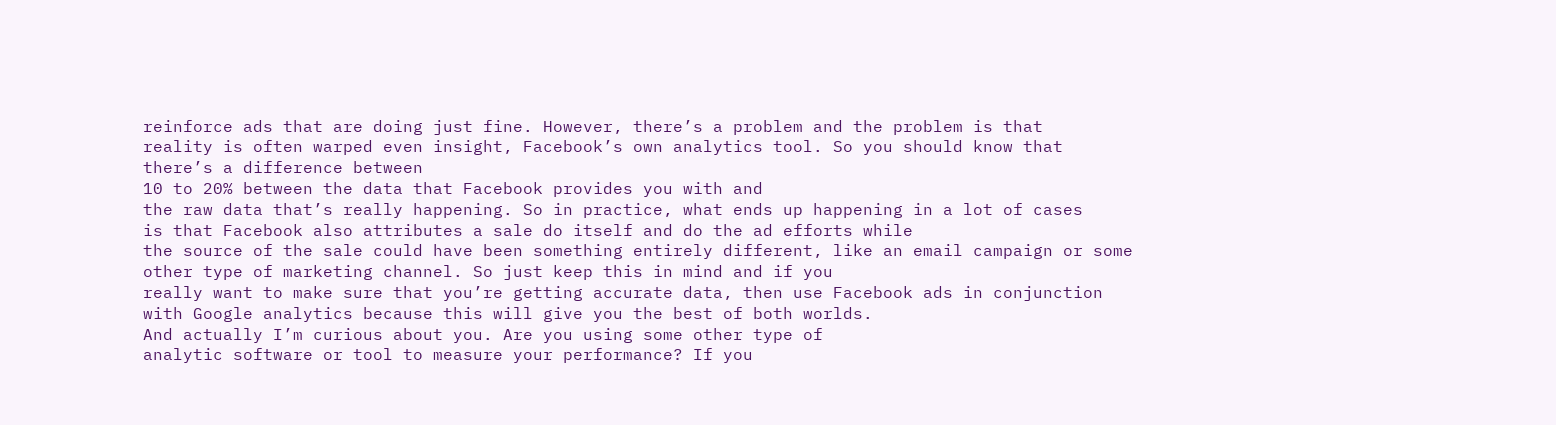reinforce ads that are doing just fine. However, there’s a problem and the problem is that
reality is often warped even insight, Facebook’s own analytics tool. So you should know that
there’s a difference between
10 to 20% between the data that Facebook provides you with and
the raw data that’s really happening. So in practice, what ends up happening in a lot of cases
is that Facebook also attributes a sale do itself and do the ad efforts while
the source of the sale could have been something entirely different, like an email campaign or some
other type of marketing channel. So just keep this in mind and if you
really want to make sure that you’re getting accurate data, then use Facebook ads in conjunction
with Google analytics because this will give you the best of both worlds.
And actually I’m curious about you. Are you using some other type of
analytic software or tool to measure your performance? If you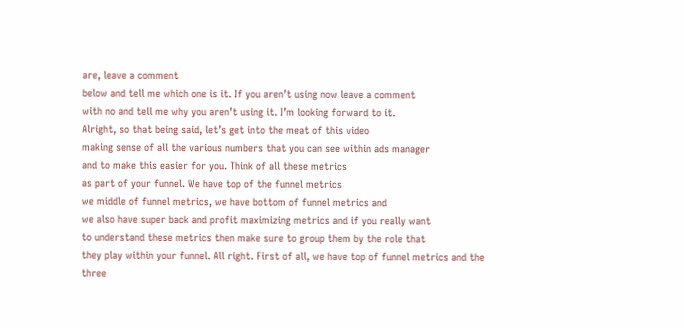are, leave a comment
below and tell me which one is it. If you aren’t using now leave a comment
with no and tell me why you aren’t using it. I’m looking forward to it.
Alright, so that being said, let’s get into the meat of this video
making sense of all the various numbers that you can see within ads manager
and to make this easier for you. Think of all these metrics
as part of your funnel. We have top of the funnel metrics
we middle of funnel metrics, we have bottom of funnel metrics and
we also have super back and profit maximizing metrics and if you really want
to understand these metrics then make sure to group them by the role that
they play within your funnel. All right. First of all, we have top of funnel metrics and the
three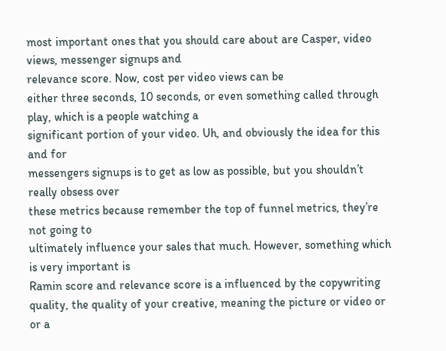most important ones that you should care about are Casper, video views, messenger signups and
relevance score. Now, cost per video views can be
either three seconds, 10 seconds, or even something called through play, which is a people watching a
significant portion of your video. Uh, and obviously the idea for this and for
messengers signups is to get as low as possible, but you shouldn’t really obsess over
these metrics because remember the top of funnel metrics, they’re not going to
ultimately influence your sales that much. However, something which is very important is
Ramin score and relevance score is a influenced by the copywriting quality, the quality of your creative, meaning the picture or video or or a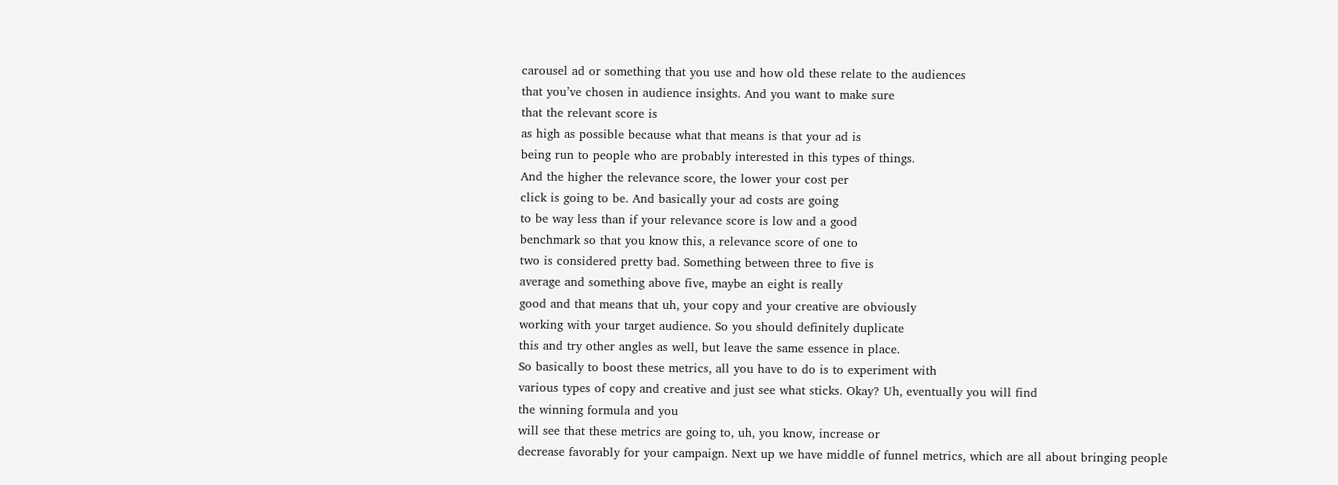carousel ad or something that you use and how old these relate to the audiences
that you’ve chosen in audience insights. And you want to make sure
that the relevant score is
as high as possible because what that means is that your ad is
being run to people who are probably interested in this types of things.
And the higher the relevance score, the lower your cost per
click is going to be. And basically your ad costs are going
to be way less than if your relevance score is low and a good
benchmark so that you know this, a relevance score of one to
two is considered pretty bad. Something between three to five is
average and something above five, maybe an eight is really
good and that means that uh, your copy and your creative are obviously
working with your target audience. So you should definitely duplicate
this and try other angles as well, but leave the same essence in place.
So basically to boost these metrics, all you have to do is to experiment with
various types of copy and creative and just see what sticks. Okay? Uh, eventually you will find
the winning formula and you
will see that these metrics are going to, uh, you know, increase or
decrease favorably for your campaign. Next up we have middle of funnel metrics, which are all about bringing people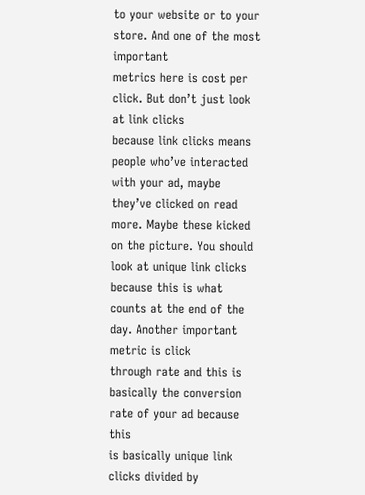to your website or to your store. And one of the most important
metrics here is cost per click. But don’t just look at link clicks
because link clicks means people who’ve interacted with your ad, maybe
they’ve clicked on read more. Maybe these kicked on the picture. You should look at unique link clicks
because this is what counts at the end of the day. Another important metric is click
through rate and this is basically the conversion rate of your ad because this
is basically unique link clicks divided by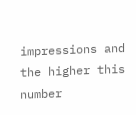impressions and the higher this
number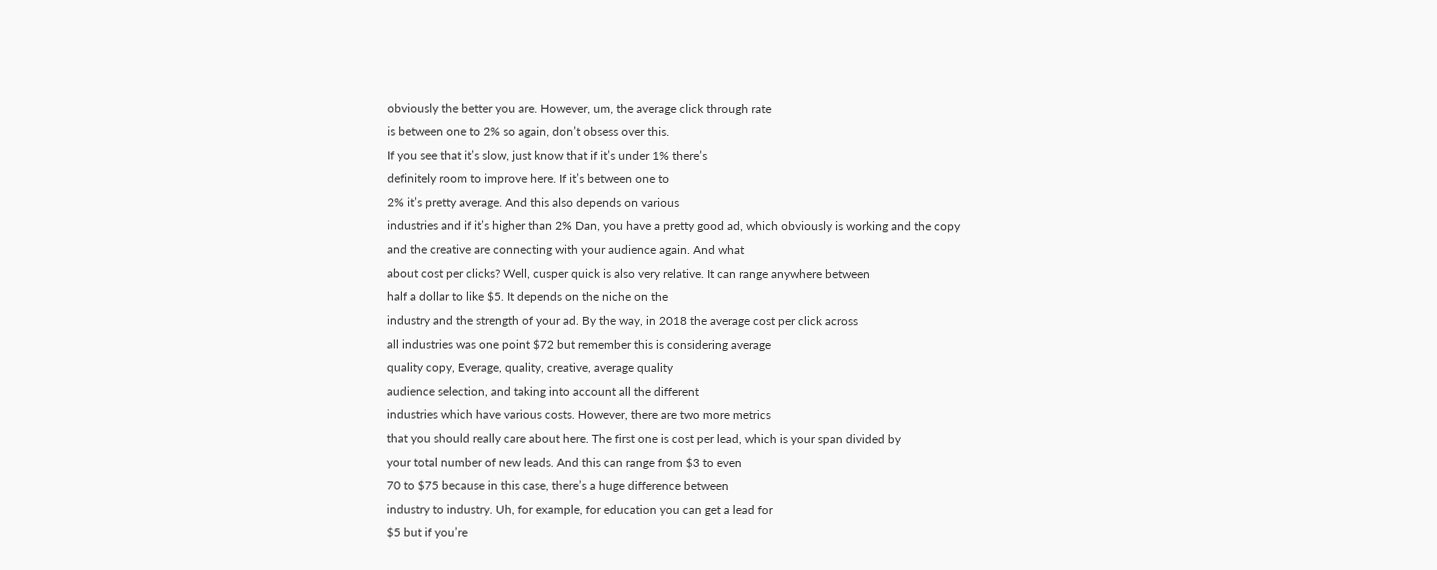obviously the better you are. However, um, the average click through rate
is between one to 2% so again, don’t obsess over this.
If you see that it’s slow, just know that if it’s under 1% there’s
definitely room to improve here. If it’s between one to
2% it’s pretty average. And this also depends on various
industries and if it’s higher than 2% Dan, you have a pretty good ad, which obviously is working and the copy
and the creative are connecting with your audience again. And what
about cost per clicks? Well, cusper quick is also very relative. It can range anywhere between
half a dollar to like $5. It depends on the niche on the
industry and the strength of your ad. By the way, in 2018 the average cost per click across
all industries was one point $72 but remember this is considering average
quality copy, Everage, quality, creative, average quality
audience selection, and taking into account all the different
industries which have various costs. However, there are two more metrics
that you should really care about here. The first one is cost per lead, which is your span divided by
your total number of new leads. And this can range from $3 to even
70 to $75 because in this case, there’s a huge difference between
industry to industry. Uh, for example, for education you can get a lead for
$5 but if you’re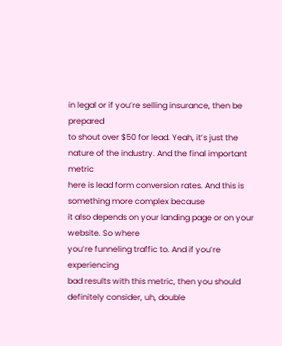in legal or if you’re selling insurance, then be prepared
to shout over $50 for lead. Yeah, it’s just the
nature of the industry. And the final important metric
here is lead form conversion rates. And this is something more complex because
it also depends on your landing page or on your website. So where
you’re funneling traffic to. And if you’re experiencing
bad results with this metric, then you should definitely consider, uh, double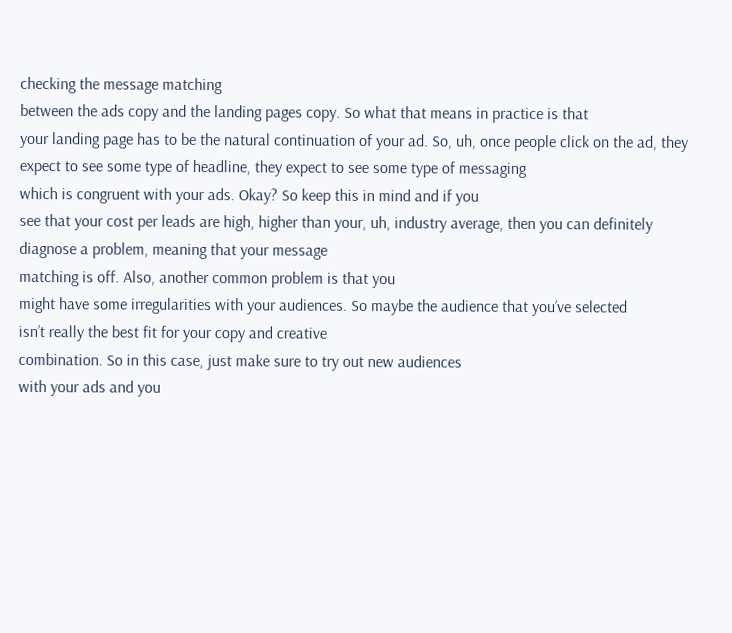checking the message matching
between the ads copy and the landing pages copy. So what that means in practice is that
your landing page has to be the natural continuation of your ad. So, uh, once people click on the ad, they
expect to see some type of headline, they expect to see some type of messaging
which is congruent with your ads. Okay? So keep this in mind and if you
see that your cost per leads are high, higher than your, uh, industry average, then you can definitely
diagnose a problem, meaning that your message
matching is off. Also, another common problem is that you
might have some irregularities with your audiences. So maybe the audience that you’ve selected
isn’t really the best fit for your copy and creative
combination. So in this case, just make sure to try out new audiences
with your ads and you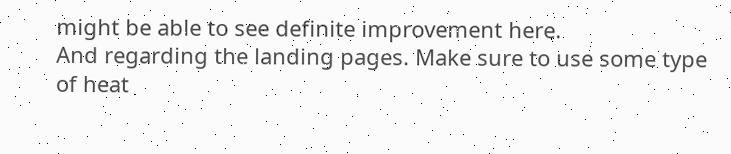might be able to see definite improvement here.
And regarding the landing pages. Make sure to use some type of heat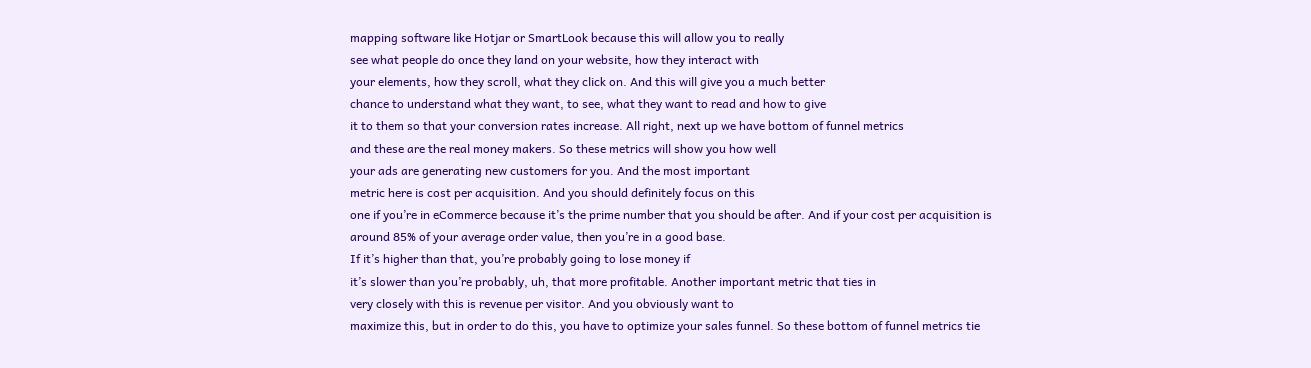mapping software like Hotjar or SmartLook because this will allow you to really
see what people do once they land on your website, how they interact with
your elements, how they scroll, what they click on. And this will give you a much better
chance to understand what they want, to see, what they want to read and how to give
it to them so that your conversion rates increase. All right, next up we have bottom of funnel metrics
and these are the real money makers. So these metrics will show you how well
your ads are generating new customers for you. And the most important
metric here is cost per acquisition. And you should definitely focus on this
one if you’re in eCommerce because it’s the prime number that you should be after. And if your cost per acquisition is
around 85% of your average order value, then you’re in a good base.
If it’s higher than that, you’re probably going to lose money if
it’s slower than you’re probably, uh, that more profitable. Another important metric that ties in
very closely with this is revenue per visitor. And you obviously want to
maximize this, but in order to do this, you have to optimize your sales funnel. So these bottom of funnel metrics tie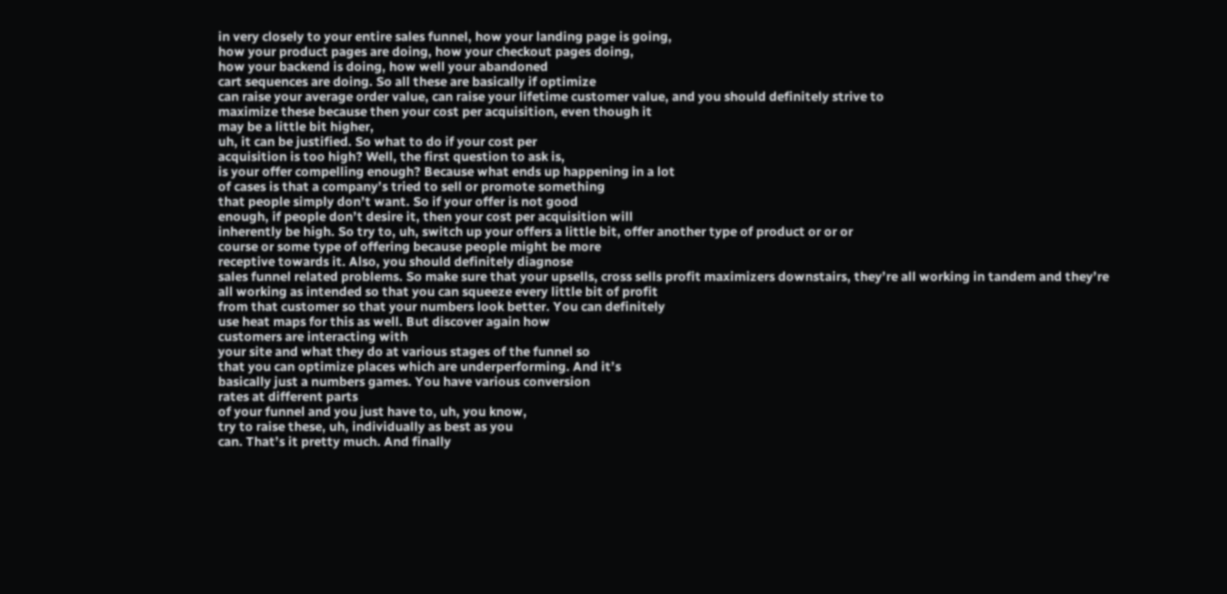in very closely to your entire sales funnel, how your landing page is going,
how your product pages are doing, how your checkout pages doing,
how your backend is doing, how well your abandoned
cart sequences are doing. So all these are basically if optimize
can raise your average order value, can raise your lifetime customer value, and you should definitely strive to
maximize these because then your cost per acquisition, even though it
may be a little bit higher,
uh, it can be justified. So what to do if your cost per
acquisition is too high? Well, the first question to ask is,
is your offer compelling enough? Because what ends up happening in a lot
of cases is that a company’s tried to sell or promote something
that people simply don’t want. So if your offer is not good
enough, if people don’t desire it, then your cost per acquisition will
inherently be high. So try to, uh, switch up your offers a little bit, offer another type of product or or or
course or some type of offering because people might be more
receptive towards it. Also, you should definitely diagnose
sales funnel related problems. So make sure that your upsells, cross sells profit maximizers downstairs, they’re all working in tandem and they’re
all working as intended so that you can squeeze every little bit of profit
from that customer so that your numbers look better. You can definitely
use heat maps for this as well. But discover again how
customers are interacting with
your site and what they do at various stages of the funnel so
that you can optimize places which are underperforming. And it’s
basically just a numbers games. You have various conversion
rates at different parts
of your funnel and you just have to, uh, you know,
try to raise these, uh, individually as best as you
can. That’s it pretty much. And finally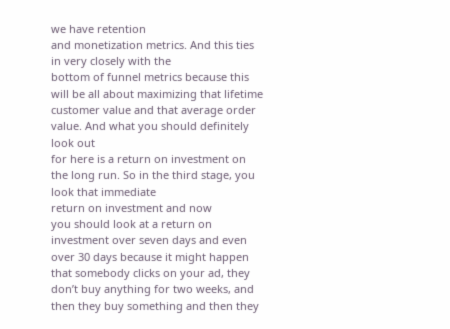we have retention
and monetization metrics. And this ties in very closely with the
bottom of funnel metrics because this will be all about maximizing that lifetime
customer value and that average order value. And what you should definitely look out
for here is a return on investment on the long run. So in the third stage, you look that immediate
return on investment and now
you should look at a return on investment over seven days and even
over 30 days because it might happen that somebody clicks on your ad, they
don’t buy anything for two weeks, and then they buy something and then they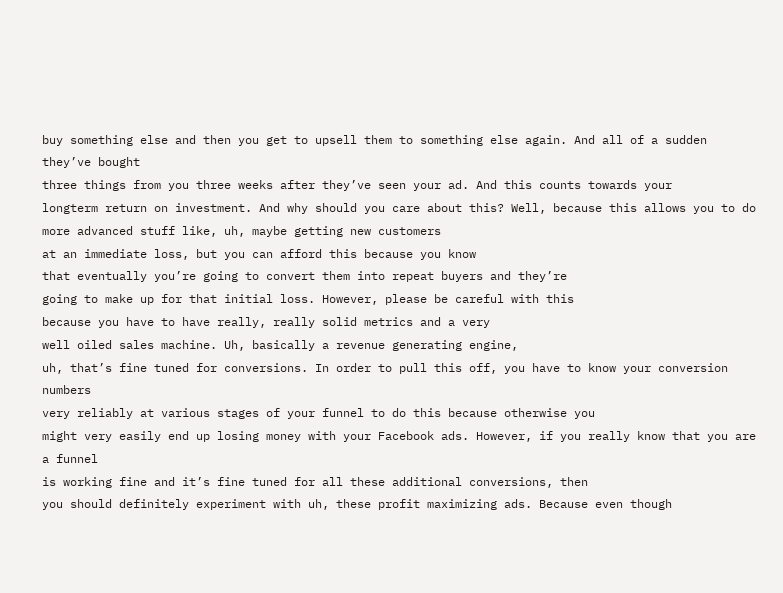buy something else and then you get to upsell them to something else again. And all of a sudden they’ve bought
three things from you three weeks after they’ve seen your ad. And this counts towards your
longterm return on investment. And why should you care about this? Well, because this allows you to do
more advanced stuff like, uh, maybe getting new customers
at an immediate loss, but you can afford this because you know
that eventually you’re going to convert them into repeat buyers and they’re
going to make up for that initial loss. However, please be careful with this
because you have to have really, really solid metrics and a very
well oiled sales machine. Uh, basically a revenue generating engine,
uh, that’s fine tuned for conversions. In order to pull this off, you have to know your conversion numbers
very reliably at various stages of your funnel to do this because otherwise you
might very easily end up losing money with your Facebook ads. However, if you really know that you are a funnel
is working fine and it’s fine tuned for all these additional conversions, then
you should definitely experiment with uh, these profit maximizing ads. Because even though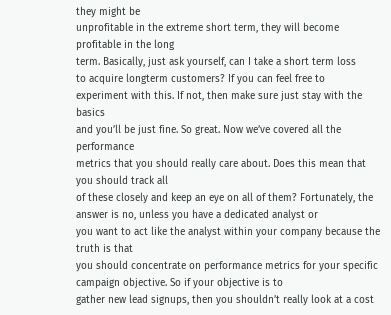they might be
unprofitable in the extreme short term, they will become profitable in the long
term. Basically, just ask yourself, can I take a short term loss
to acquire longterm customers? If you can feel free to
experiment with this. If not, then make sure just stay with the basics
and you’ll be just fine. So great. Now we’ve covered all the performance
metrics that you should really care about. Does this mean that you should track all
of these closely and keep an eye on all of them? Fortunately, the answer is no, unless you have a dedicated analyst or
you want to act like the analyst within your company because the truth is that
you should concentrate on performance metrics for your specific
campaign objective. So if your objective is to
gather new lead signups, then you shouldn’t really look at a cost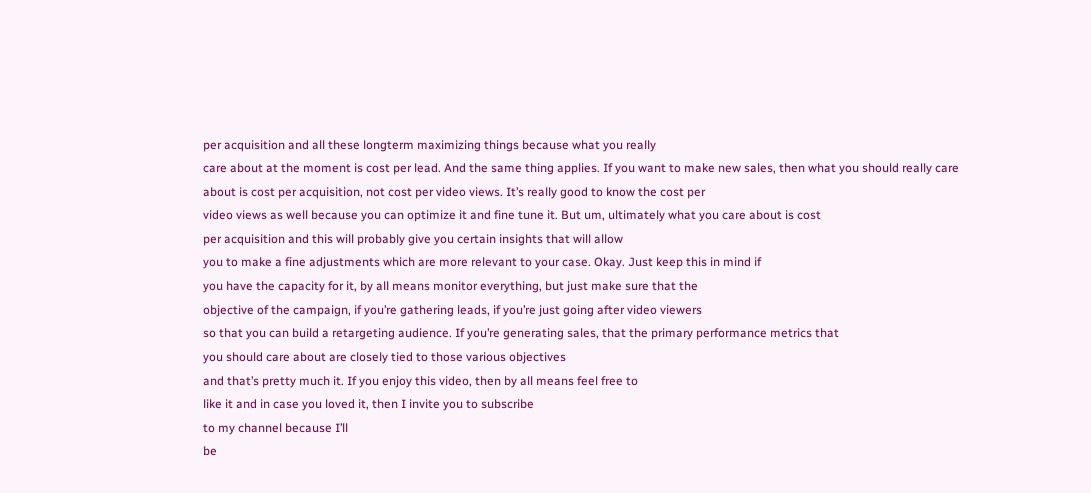per acquisition and all these longterm maximizing things because what you really
care about at the moment is cost per lead. And the same thing applies. If you want to make new sales, then what you should really care
about is cost per acquisition, not cost per video views. It’s really good to know the cost per
video views as well because you can optimize it and fine tune it. But um, ultimately what you care about is cost
per acquisition and this will probably give you certain insights that will allow
you to make a fine adjustments which are more relevant to your case. Okay. Just keep this in mind if
you have the capacity for it, by all means monitor everything, but just make sure that the
objective of the campaign, if you’re gathering leads, if you’re just going after video viewers
so that you can build a retargeting audience. If you’re generating sales, that the primary performance metrics that
you should care about are closely tied to those various objectives
and that’s pretty much it. If you enjoy this video, then by all means feel free to
like it and in case you loved it, then I invite you to subscribe
to my channel because I’ll
be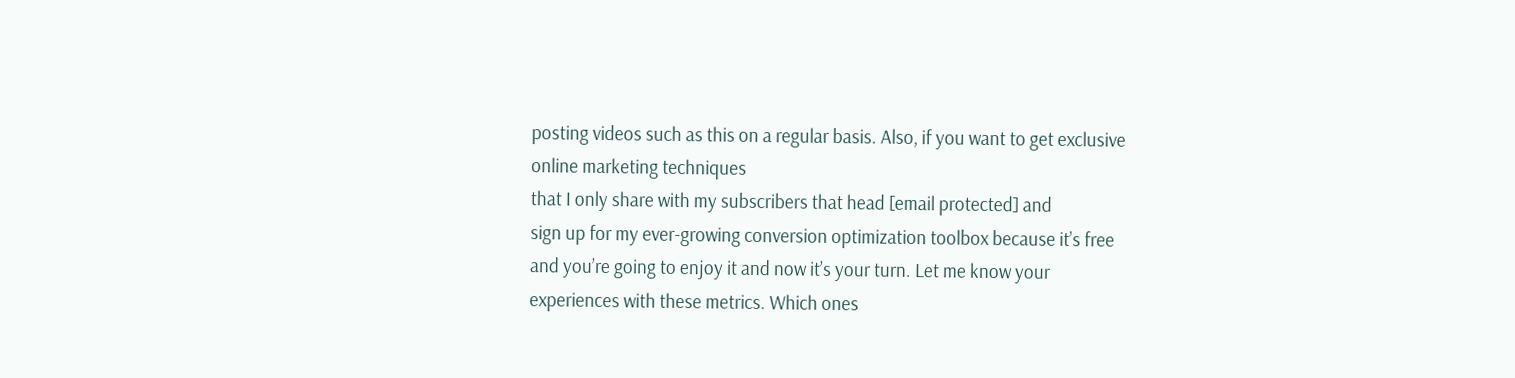posting videos such as this on a regular basis. Also, if you want to get exclusive
online marketing techniques
that I only share with my subscribers that head [email protected] and
sign up for my ever-growing conversion optimization toolbox because it’s free
and you’re going to enjoy it and now it’s your turn. Let me know your
experiences with these metrics. Which ones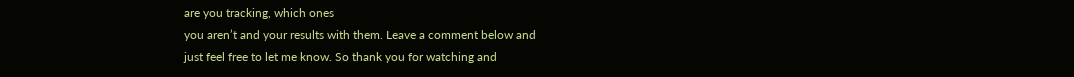are you tracking, which ones
you aren’t and your results with them. Leave a comment below and
just feel free to let me know. So thank you for watching and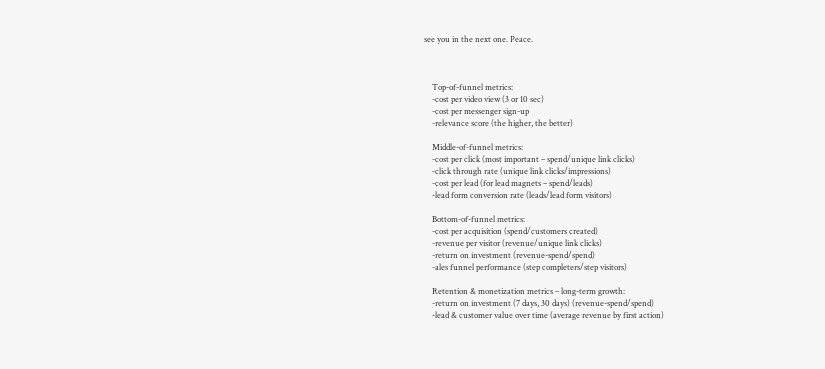see you in the next one. Peace.



    Top-of-funnel metrics:
    -cost per video view (3 or 10 sec)
    -cost per messenger sign-up
    -relevance score (the higher, the better)

    Middle-of-funnel metrics:
    -cost per click (most important – spend/unique link clicks)
    -click through rate (unique link clicks/impressions)
    -cost per lead (for lead magnets – spend/leads)
    -lead form conversion rate (leads/lead form visitors)

    Bottom-of-funnel metrics:
    -cost per acquisition (spend/customers created)
    -revenue per visitor (revenue/unique link clicks)
    -return on investment (revenue-spend/spend)
    -ales funnel performance (step completers/step visitors)

    Retention & monetization metrics – long-term growth:
    -return on investment (7 days, 30 days) (revenue-spend/spend)
    -lead & customer value over time (average revenue by first action)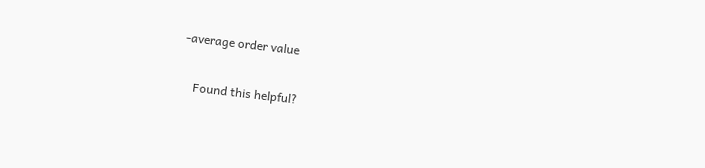-average order value

    Found this helpful?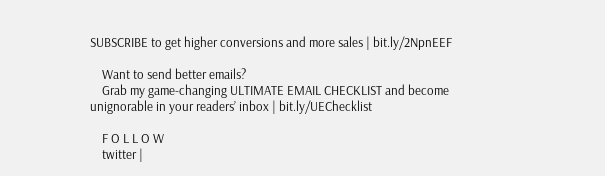SUBSCRIBE to get higher conversions and more sales | bit.ly/2NpnEEF

    Want to send better emails?
    Grab my game-changing ULTIMATE EMAIL CHECKLIST and become unignorable in your readers’ inbox | bit.ly/UEChecklist

    F O L L O W
    twitter |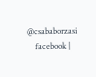@csababorzasi
    facebook |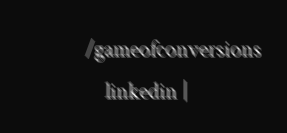/gameofconversions
    linkedin |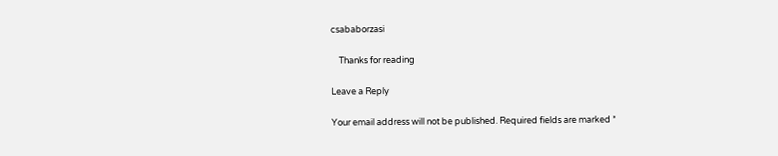csababorzasi

    Thanks for reading

Leave a Reply

Your email address will not be published. Required fields are marked *